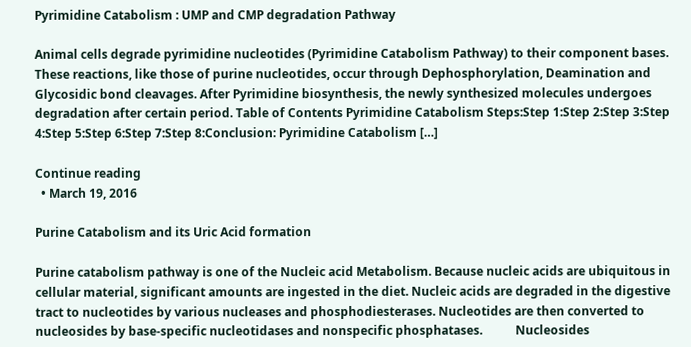Pyrimidine Catabolism : UMP and CMP degradation Pathway

Animal cells degrade pyrimidine nucleotides (Pyrimidine Catabolism Pathway) to their component bases. These reactions, like those of purine nucleotides, occur through Dephosphorylation, Deamination and Glycosidic bond cleavages. After Pyrimidine biosynthesis, the newly synthesized molecules undergoes degradation after certain period. Table of Contents Pyrimidine Catabolism Steps:Step 1:Step 2:Step 3:Step 4:Step 5:Step 6:Step 7:Step 8:Conclusion: Pyrimidine Catabolism […]

Continue reading
  • March 19, 2016

Purine Catabolism and its Uric Acid formation

Purine catabolism pathway is one of the Nucleic acid Metabolism. Because nucleic acids are ubiquitous in cellular material, significant amounts are ingested in the diet. Nucleic acids are degraded in the digestive tract to nucleotides by various nucleases and phosphodiesterases. Nucleotides are then converted to nucleosides by base-specific nucleotidases and nonspecific phosphatases.           Nucleosides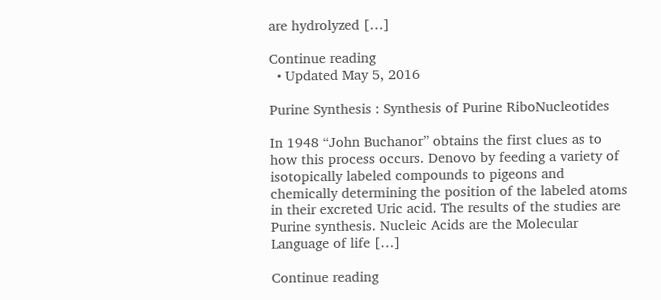are hydrolyzed […]

Continue reading
  • Updated May 5, 2016

Purine Synthesis : Synthesis of Purine RiboNucleotides

In 1948 “John Buchanor” obtains the first clues as to how this process occurs. Denovo by feeding a variety of isotopically labeled compounds to pigeons and chemically determining the position of the labeled atoms in their excreted Uric acid. The results of the studies are Purine synthesis. Nucleic Acids are the Molecular Language of life […]

Continue reading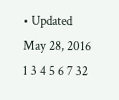• Updated May 28, 2016
1 3 4 5 6 7 32